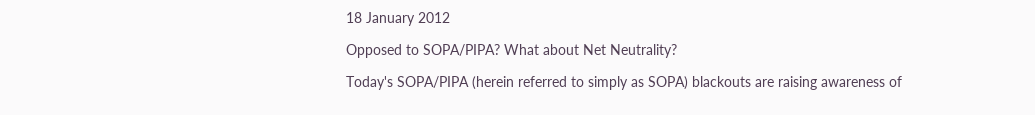18 January 2012

Opposed to SOPA/PIPA? What about Net Neutrality?

Today's SOPA/PIPA (herein referred to simply as SOPA) blackouts are raising awareness of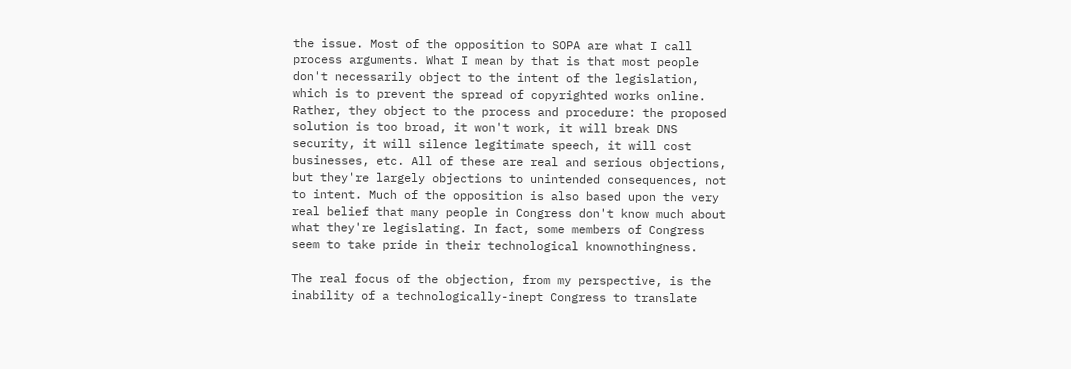the issue. Most of the opposition to SOPA are what I call process arguments. What I mean by that is that most people don't necessarily object to the intent of the legislation, which is to prevent the spread of copyrighted works online. Rather, they object to the process and procedure: the proposed solution is too broad, it won't work, it will break DNS security, it will silence legitimate speech, it will cost businesses, etc. All of these are real and serious objections, but they're largely objections to unintended consequences, not to intent. Much of the opposition is also based upon the very real belief that many people in Congress don't know much about what they're legislating. In fact, some members of Congress seem to take pride in their technological knownothingness.

The real focus of the objection, from my perspective, is the inability of a technologically-inept Congress to translate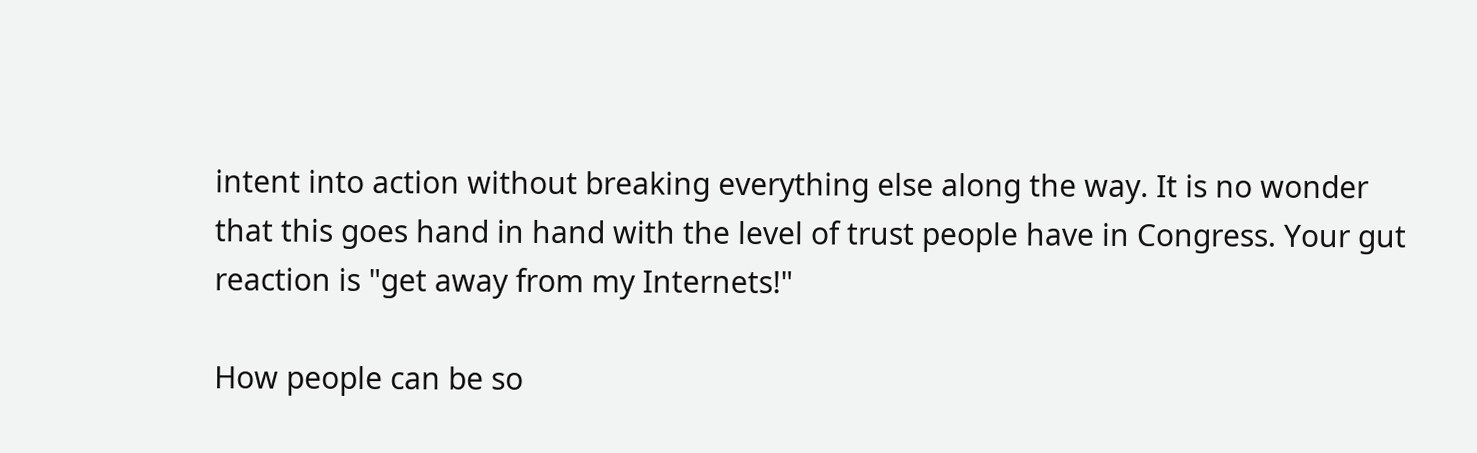intent into action without breaking everything else along the way. It is no wonder that this goes hand in hand with the level of trust people have in Congress. Your gut reaction is "get away from my Internets!"

How people can be so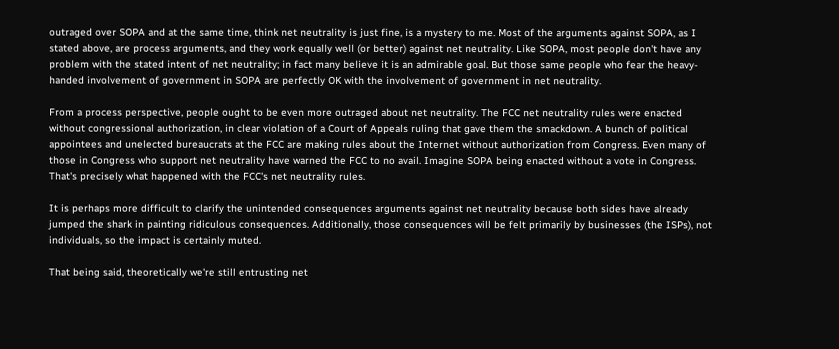outraged over SOPA and at the same time, think net neutrality is just fine, is a mystery to me. Most of the arguments against SOPA, as I stated above, are process arguments, and they work equally well (or better) against net neutrality. Like SOPA, most people don't have any problem with the stated intent of net neutrality; in fact many believe it is an admirable goal. But those same people who fear the heavy-handed involvement of government in SOPA are perfectly OK with the involvement of government in net neutrality.

From a process perspective, people ought to be even more outraged about net neutrality. The FCC net neutrality rules were enacted without congressional authorization, in clear violation of a Court of Appeals ruling that gave them the smackdown. A bunch of political appointees and unelected bureaucrats at the FCC are making rules about the Internet without authorization from Congress. Even many of those in Congress who support net neutrality have warned the FCC to no avail. Imagine SOPA being enacted without a vote in Congress. That's precisely what happened with the FCC's net neutrality rules.

It is perhaps more difficult to clarify the unintended consequences arguments against net neutrality because both sides have already jumped the shark in painting ridiculous consequences. Additionally, those consequences will be felt primarily by businesses (the ISPs), not individuals, so the impact is certainly muted.

That being said, theoretically we're still entrusting net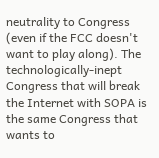neutrality to Congress (even if the FCC doesn't want to play along). The technologically-inept Congress that will break the Internet with SOPA is the same Congress that wants to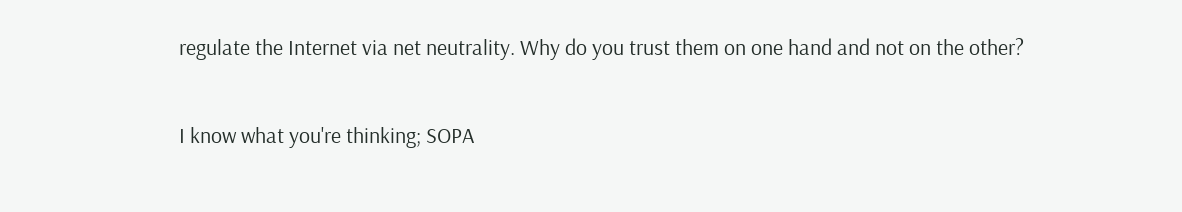regulate the Internet via net neutrality. Why do you trust them on one hand and not on the other?

I know what you're thinking; SOPA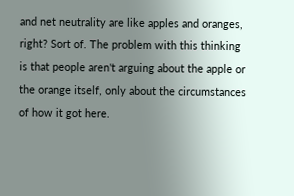and net neutrality are like apples and oranges, right? Sort of. The problem with this thinking is that people aren't arguing about the apple or the orange itself, only about the circumstances of how it got here.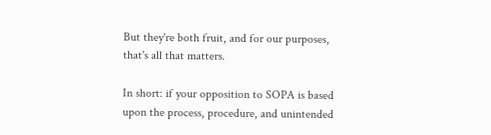But they're both fruit, and for our purposes, that's all that matters.

In short: if your opposition to SOPA is based upon the process, procedure, and unintended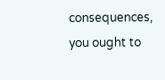consequences, you ought to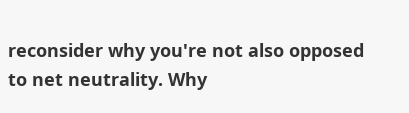reconsider why you're not also opposed to net neutrality. Why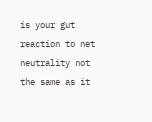is your gut reaction to net neutrality not the same as it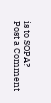is to SOPA?
Post a Comment